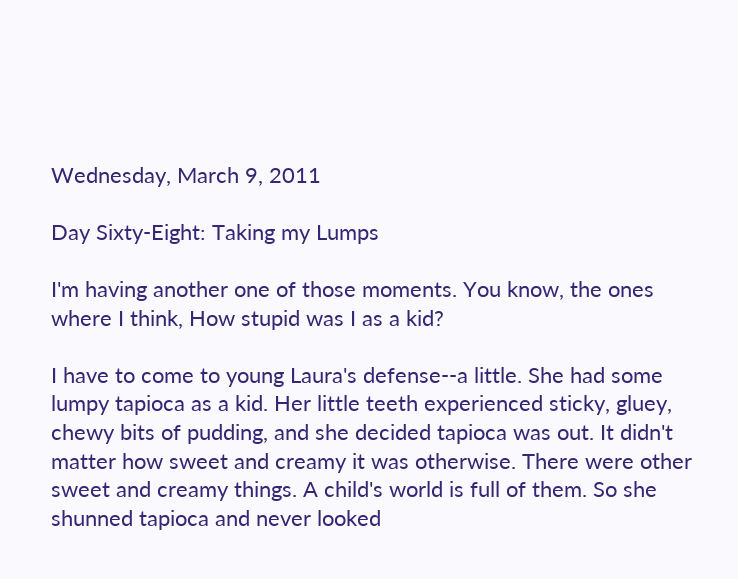Wednesday, March 9, 2011

Day Sixty-Eight: Taking my Lumps

I'm having another one of those moments. You know, the ones where I think, How stupid was I as a kid?

I have to come to young Laura's defense--a little. She had some lumpy tapioca as a kid. Her little teeth experienced sticky, gluey, chewy bits of pudding, and she decided tapioca was out. It didn't matter how sweet and creamy it was otherwise. There were other sweet and creamy things. A child's world is full of them. So she shunned tapioca and never looked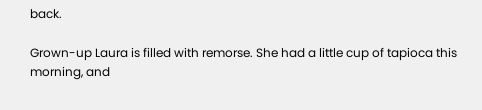back.

Grown-up Laura is filled with remorse. She had a little cup of tapioca this morning, and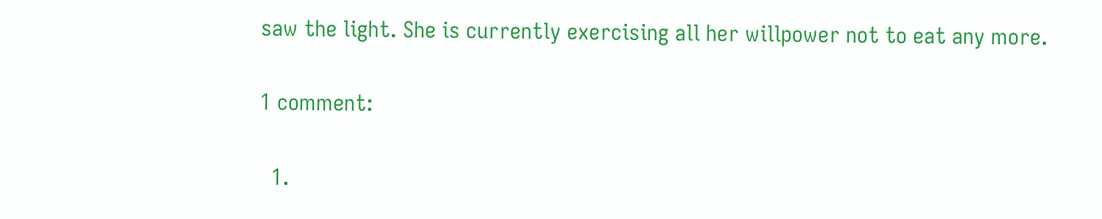saw the light. She is currently exercising all her willpower not to eat any more.

1 comment:

  1.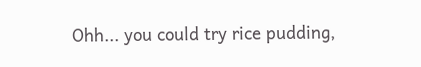Ohh... you could try rice pudding,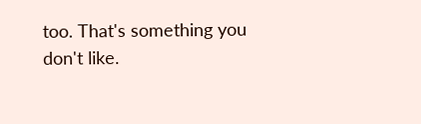too. That's something you don't like.